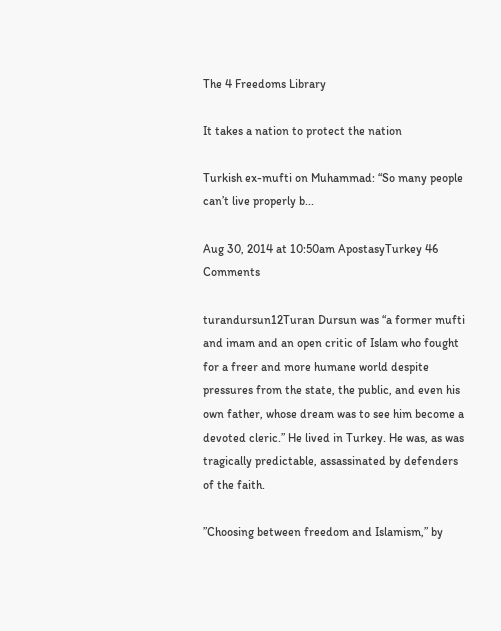The 4 Freedoms Library

It takes a nation to protect the nation

Turkish ex-mufti on Muhammad: “So many people can’t live properly b...

Aug 30, 2014 at 10:50am ApostasyTurkey 46 Comments

turandursun12Turan Dursun was “a former mufti and imam and an open critic of Islam who fought for a freer and more humane world despite pressures from the state, the public, and even his own father, whose dream was to see him become a devoted cleric.” He lived in Turkey. He was, as was tragically predictable, assassinated by defenders of the faith.

”Choosing between freedom and Islamism,” by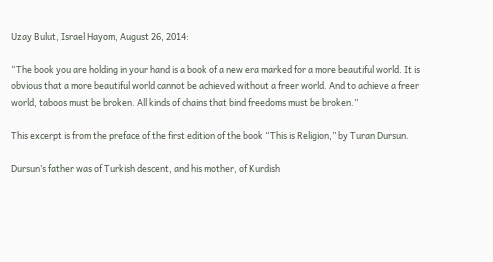Uzay Bulut, Israel Hayom, August 26, 2014:

“The book you are holding in your hand is a book of a new era marked for a more beautiful world. It is obvious that a more beautiful world cannot be achieved without a freer world. And to achieve a freer world, taboos must be broken. All kinds of chains that bind freedoms must be broken.”

This excerpt is from the preface of the first edition of the book “This is Religion,” by Turan Dursun.

Dursun’s father was of Turkish descent, and his mother, of Kurdish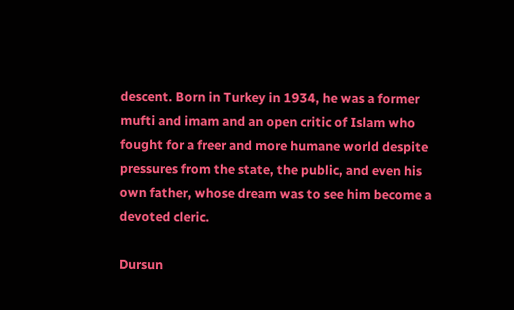descent. Born in Turkey in 1934, he was a former mufti and imam and an open critic of Islam who fought for a freer and more humane world despite pressures from the state, the public, and even his own father, whose dream was to see him become a devoted cleric.

Dursun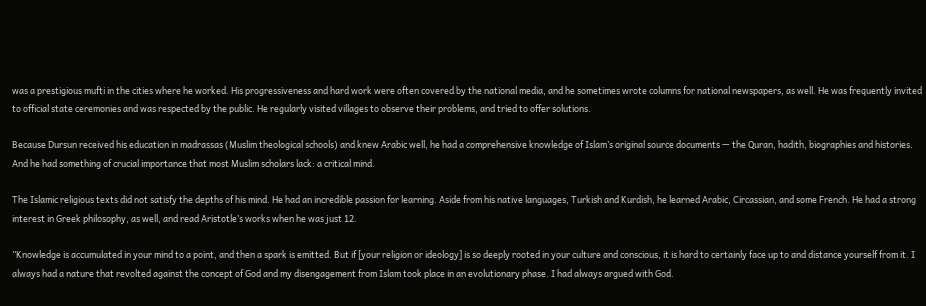was a prestigious mufti in the cities where he worked. His progressiveness and hard work were often covered by the national media, and he sometimes wrote columns for national newspapers, as well. He was frequently invited to official state ceremonies and was respected by the public. He regularly visited villages to observe their problems, and tried to offer solutions.

Because Dursun received his education in madrassas (Muslim theological schools) and knew Arabic well, he had a comprehensive knowledge of Islam’s original source documents — the Quran, hadith, biographies and histories. And he had something of crucial importance that most Muslim scholars lack: a critical mind.

The Islamic religious texts did not satisfy the depths of his mind. He had an incredible passion for learning. Aside from his native languages, Turkish and Kurdish, he learned Arabic, Circassian, and some French. He had a strong interest in Greek philosophy, as well, and read Aristotle’s works when he was just 12.

”Knowledge is accumulated in your mind to a point, and then a spark is emitted. But if [your religion or ideology] is so deeply rooted in your culture and conscious, it is hard to certainly face up to and distance yourself from it. I always had a nature that revolted against the concept of God and my disengagement from Islam took place in an evolutionary phase. I had always argued with God.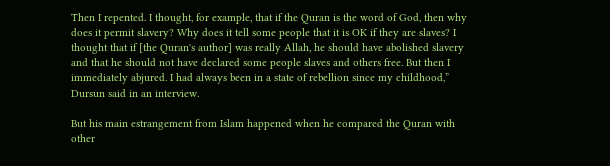Then I repented. I thought, for example, that if the Quran is the word of God, then why does it permit slavery? Why does it tell some people that it is OK if they are slaves? I thought that if [the Quran's author] was really Allah, he should have abolished slavery and that he should not have declared some people slaves and others free. But then I immediately abjured. I had always been in a state of rebellion since my childhood,” Dursun said in an interview.

But his main estrangement from Islam happened when he compared the Quran with other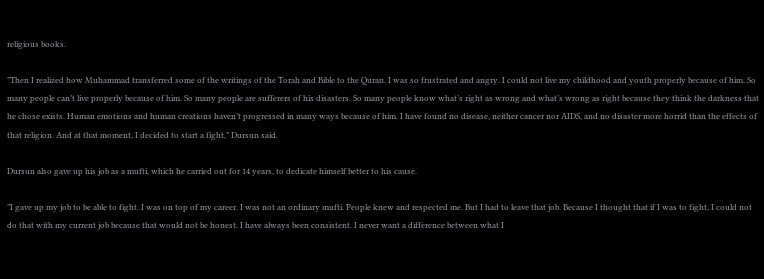religious books.

”Then I realized how Muhammad transferred some of the writings of the Torah and Bible to the Quran. I was so frustrated and angry. I could not live my childhood and youth properly because of him. So many people can’t live properly because of him. So many people are sufferers of his disasters. So many people know what’s right as wrong and what’s wrong as right because they think the darkness that he chose exists. Human emotions and human creations haven’t progressed in many ways because of him. I have found no disease, neither cancer nor AIDS, and no disaster more horrid than the effects of that religion. And at that moment, I decided to start a fight,” Dursun said.

Dursun also gave up his job as a mufti, which he carried out for 14 years, to dedicate himself better to his cause.

”I gave up my job to be able to fight. I was on top of my career. I was not an ordinary mufti. People knew and respected me. But I had to leave that job. Because I thought that if I was to fight, I could not do that with my current job because that would not be honest. I have always been consistent. I never want a difference between what I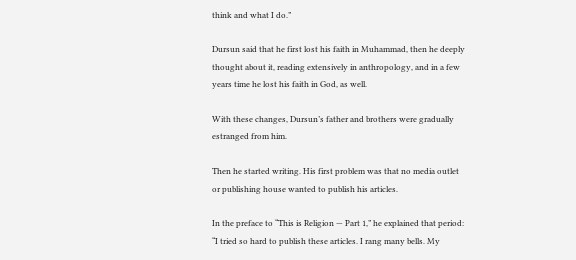think and what I do.”

Dursun said that he first lost his faith in Muhammad, then he deeply thought about it, reading extensively in anthropology, and in a few years time he lost his faith in God, as well.

With these changes, Dursun’s father and brothers were gradually estranged from him.

Then he started writing. His first problem was that no media outlet or publishing house wanted to publish his articles.

In the preface to “This is Religion — Part 1,” he explained that period: “I tried so hard to publish these articles. I rang many bells. My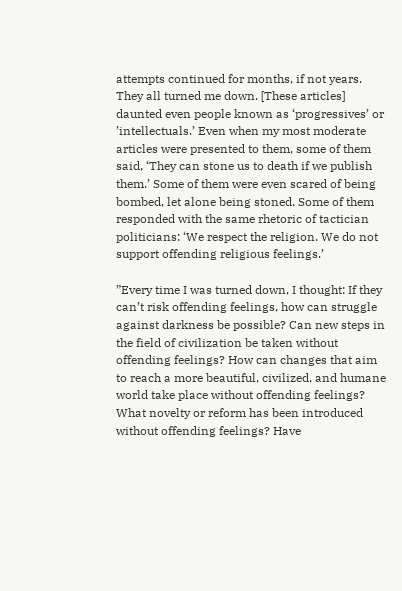attempts continued for months, if not years. They all turned me down. [These articles] daunted even people known as ‘progressives’ or ’intellectuals.’ Even when my most moderate articles were presented to them, some of them said, ‘They can stone us to death if we publish them.’ Some of them were even scared of being bombed, let alone being stoned. Some of them responded with the same rhetoric of tactician politicians: ‘We respect the religion. We do not support offending religious feelings.’

”Every time I was turned down, I thought: If they can’t risk offending feelings, how can struggle against darkness be possible? Can new steps in the field of civilization be taken without offending feelings? How can changes that aim to reach a more beautiful, civilized, and humane world take place without offending feelings? What novelty or reform has been introduced without offending feelings? Have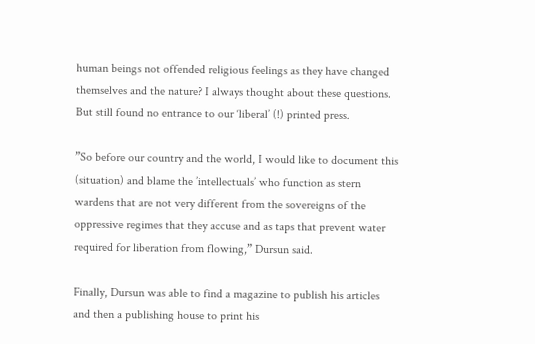human beings not offended religious feelings as they have changed themselves and the nature? I always thought about these questions. But still found no entrance to our ‘liberal’ (!) printed press.

”So before our country and the world, I would like to document this (situation) and blame the ’intellectuals’ who function as stern wardens that are not very different from the sovereigns of the oppressive regimes that they accuse and as taps that prevent water required for liberation from flowing,” Dursun said.

Finally, Dursun was able to find a magazine to publish his articles and then a publishing house to print his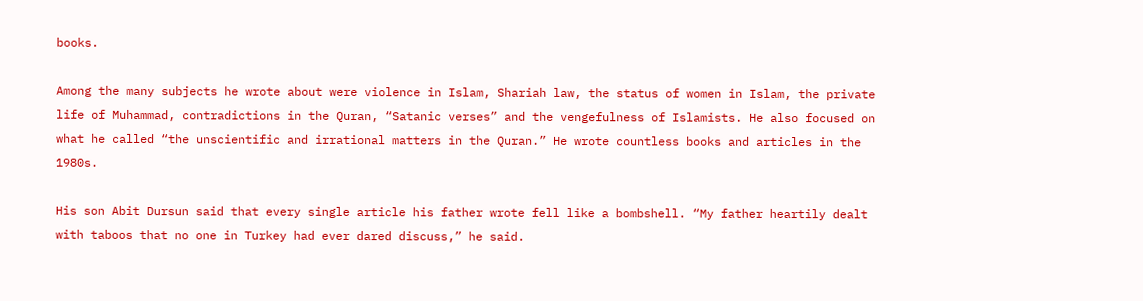books.

Among the many subjects he wrote about were violence in Islam, Shariah law, the status of women in Islam, the private life of Muhammad, contradictions in the Quran, “Satanic verses” and the vengefulness of Islamists. He also focused on what he called “the unscientific and irrational matters in the Quran.” He wrote countless books and articles in the 1980s.

His son Abit Dursun said that every single article his father wrote fell like a bombshell. “My father heartily dealt with taboos that no one in Turkey had ever dared discuss,” he said.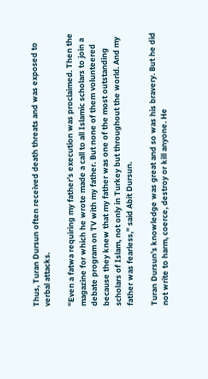Thus, Turan Dursun often received death threats and was exposed to verbal attacks.

”Even a fatwa requiring my father’s execution was proclaimed. Then the magazine for which he wrote made a call to all Islamic scholars to join a debate program on TV with my father. But none of them volunteered because they knew that my father was one of the most outstanding scholars of Islam, not only in Turkey but throughout the world. And my father was fearless,” said Abit Dursun.

Turan Dursun’s knowledge was great and so was his bravery. But he did not write to harm, coerce, destroy or kill anyone. He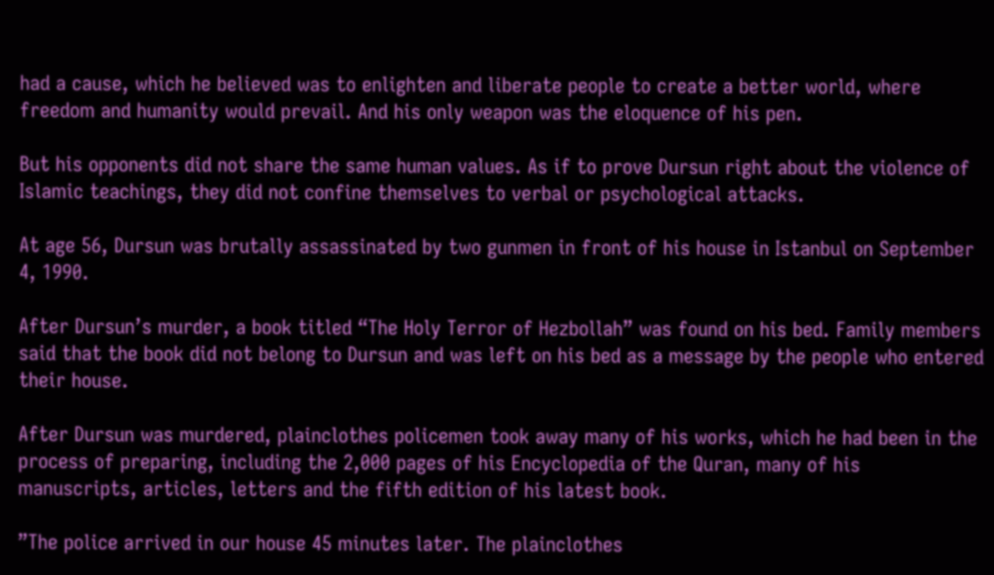had a cause, which he believed was to enlighten and liberate people to create a better world, where freedom and humanity would prevail. And his only weapon was the eloquence of his pen.

But his opponents did not share the same human values. As if to prove Dursun right about the violence of Islamic teachings, they did not confine themselves to verbal or psychological attacks.

At age 56, Dursun was brutally assassinated by two gunmen in front of his house in Istanbul on September 4, 1990.

After Dursun’s murder, a book titled “The Holy Terror of Hezbollah” was found on his bed. Family members said that the book did not belong to Dursun and was left on his bed as a message by the people who entered their house.

After Dursun was murdered, plainclothes policemen took away many of his works, which he had been in the process of preparing, including the 2,000 pages of his Encyclopedia of the Quran, many of his manuscripts, articles, letters and the fifth edition of his latest book.

”The police arrived in our house 45 minutes later. The plainclothes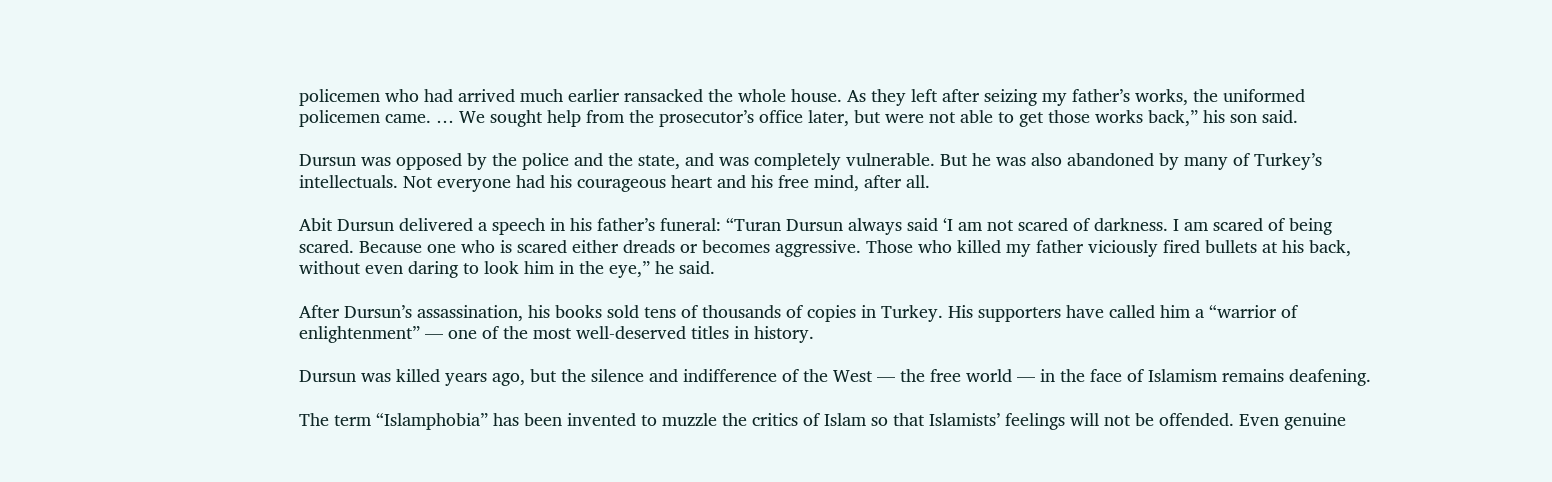policemen who had arrived much earlier ransacked the whole house. As they left after seizing my father’s works, the uniformed policemen came. … We sought help from the prosecutor’s office later, but were not able to get those works back,” his son said.

Dursun was opposed by the police and the state, and was completely vulnerable. But he was also abandoned by many of Turkey’s intellectuals. Not everyone had his courageous heart and his free mind, after all.

Abit Dursun delivered a speech in his father’s funeral: “Turan Dursun always said ‘I am not scared of darkness. I am scared of being scared. Because one who is scared either dreads or becomes aggressive. Those who killed my father viciously fired bullets at his back, without even daring to look him in the eye,” he said.

After Dursun’s assassination, his books sold tens of thousands of copies in Turkey. His supporters have called him a “warrior of enlightenment” — one of the most well-deserved titles in history.

Dursun was killed years ago, but the silence and indifference of the West — the free world — in the face of Islamism remains deafening.

The term “Islamphobia” has been invented to muzzle the critics of Islam so that Islamists’ feelings will not be offended. Even genuine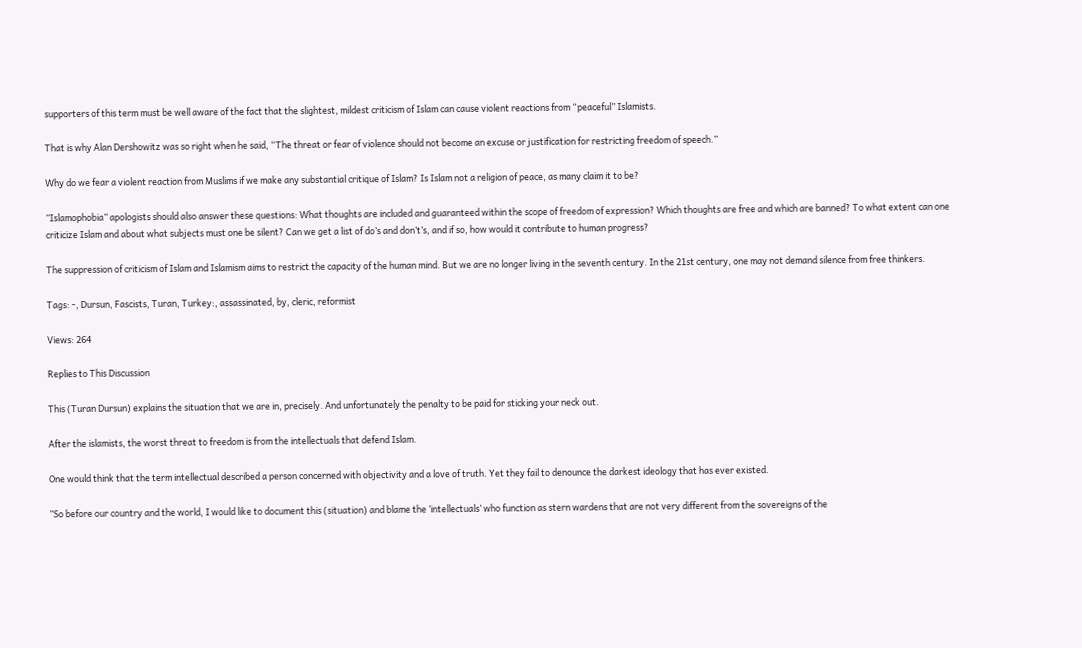supporters of this term must be well aware of the fact that the slightest, mildest criticism of Islam can cause violent reactions from “peaceful” Islamists.

That is why Alan Dershowitz was so right when he said, “The threat or fear of violence should not become an excuse or justification for restricting freedom of speech.”

Why do we fear a violent reaction from Muslims if we make any substantial critique of Islam? Is Islam not a religion of peace, as many claim it to be?

”Islamophobia” apologists should also answer these questions: What thoughts are included and guaranteed within the scope of freedom of expression? Which thoughts are free and which are banned? To what extent can one criticize Islam and about what subjects must one be silent? Can we get a list of do’s and don’t’s, and if so, how would it contribute to human progress?

The suppression of criticism of Islam and Islamism aims to restrict the capacity of the human mind. But we are no longer living in the seventh century. In the 21st century, one may not demand silence from free thinkers.

Tags: -, Dursun, Fascists, Turan, Turkey:, assassinated, by, cleric, reformist

Views: 264

Replies to This Discussion

This (Turan Dursun) explains the situation that we are in, precisely. And unfortunately the penalty to be paid for sticking your neck out.

After the islamists, the worst threat to freedom is from the intellectuals that defend Islam.

One would think that the term intellectual described a person concerned with objectivity and a love of truth. Yet they fail to denounce the darkest ideology that has ever existed.

”So before our country and the world, I would like to document this (situation) and blame the ’intellectuals’ who function as stern wardens that are not very different from the sovereigns of the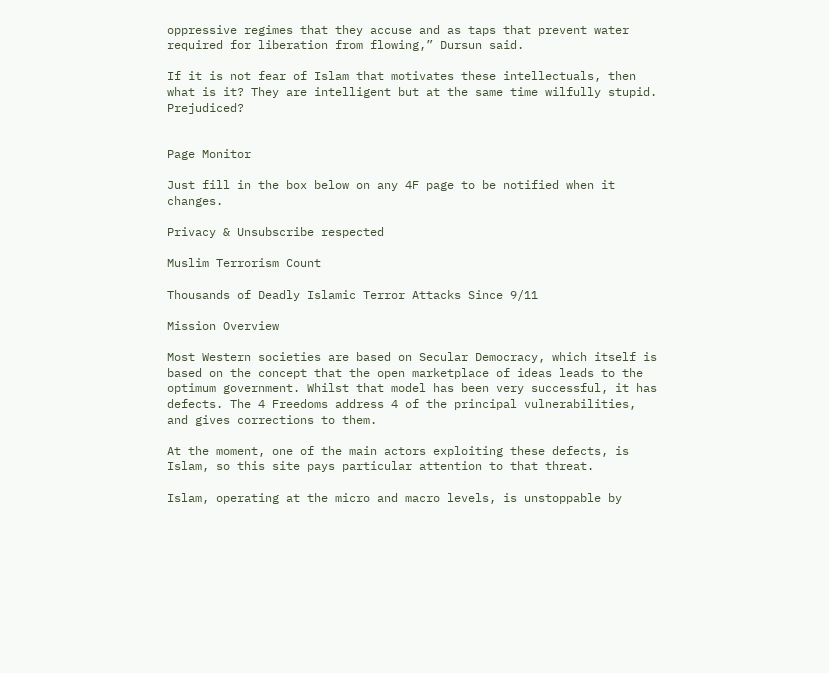oppressive regimes that they accuse and as taps that prevent water required for liberation from flowing,” Dursun said.

If it is not fear of Islam that motivates these intellectuals, then what is it? They are intelligent but at the same time wilfully stupid. Prejudiced?


Page Monitor

Just fill in the box below on any 4F page to be notified when it changes.

Privacy & Unsubscribe respected

Muslim Terrorism Count

Thousands of Deadly Islamic Terror Attacks Since 9/11

Mission Overview

Most Western societies are based on Secular Democracy, which itself is based on the concept that the open marketplace of ideas leads to the optimum government. Whilst that model has been very successful, it has defects. The 4 Freedoms address 4 of the principal vulnerabilities, and gives corrections to them.

At the moment, one of the main actors exploiting these defects, is Islam, so this site pays particular attention to that threat.

Islam, operating at the micro and macro levels, is unstoppable by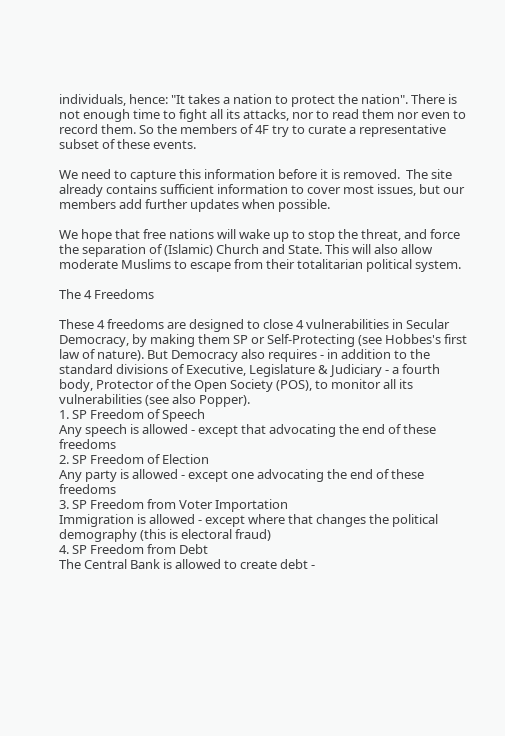individuals, hence: "It takes a nation to protect the nation". There is not enough time to fight all its attacks, nor to read them nor even to record them. So the members of 4F try to curate a representative subset of these events.

We need to capture this information before it is removed.  The site already contains sufficient information to cover most issues, but our members add further updates when possible.

We hope that free nations will wake up to stop the threat, and force the separation of (Islamic) Church and State. This will also allow moderate Muslims to escape from their totalitarian political system.

The 4 Freedoms

These 4 freedoms are designed to close 4 vulnerabilities in Secular Democracy, by making them SP or Self-Protecting (see Hobbes's first law of nature). But Democracy also requires - in addition to the standard divisions of Executive, Legislature & Judiciary - a fourth body, Protector of the Open Society (POS), to monitor all its vulnerabilities (see also Popper).
1. SP Freedom of Speech
Any speech is allowed - except that advocating the end of these freedoms
2. SP Freedom of Election
Any party is allowed - except one advocating the end of these freedoms
3. SP Freedom from Voter Importation
Immigration is allowed - except where that changes the political demography (this is electoral fraud)
4. SP Freedom from Debt
The Central Bank is allowed to create debt -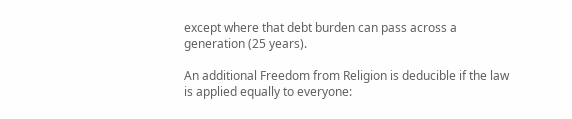except where that debt burden can pass across a generation (25 years).

An additional Freedom from Religion is deducible if the law is applied equally to everyone: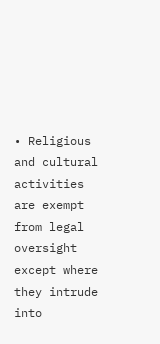• Religious and cultural activities are exempt from legal oversight except where they intrude into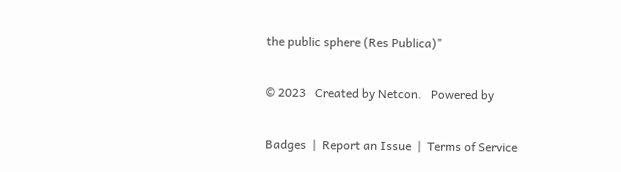the public sphere (Res Publica)"

© 2023   Created by Netcon.   Powered by

Badges  |  Report an Issue  |  Terms of Service